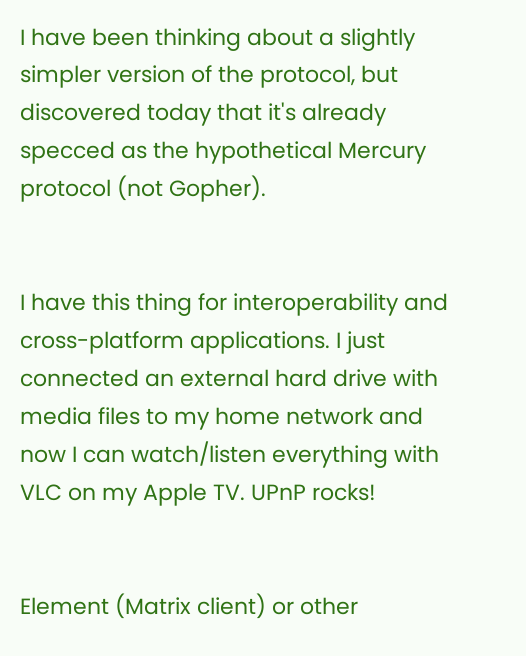I have been thinking about a slightly simpler version of the protocol, but discovered today that it's already specced as the hypothetical Mercury protocol (not Gopher).


I have this thing for interoperability and cross-platform applications. I just connected an external hard drive with media files to my home network and now I can watch/listen everything with VLC on my Apple TV. UPnP rocks!


Element (Matrix client) or other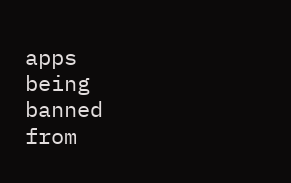apps being banned from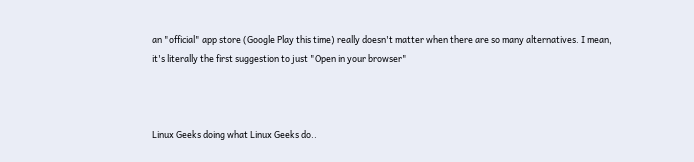an "official" app store (Google Play this time) really doesn't matter when there are so many alternatives. I mean, it's literally the first suggestion to just "Open in your browser"



Linux Geeks doing what Linux Geeks do..